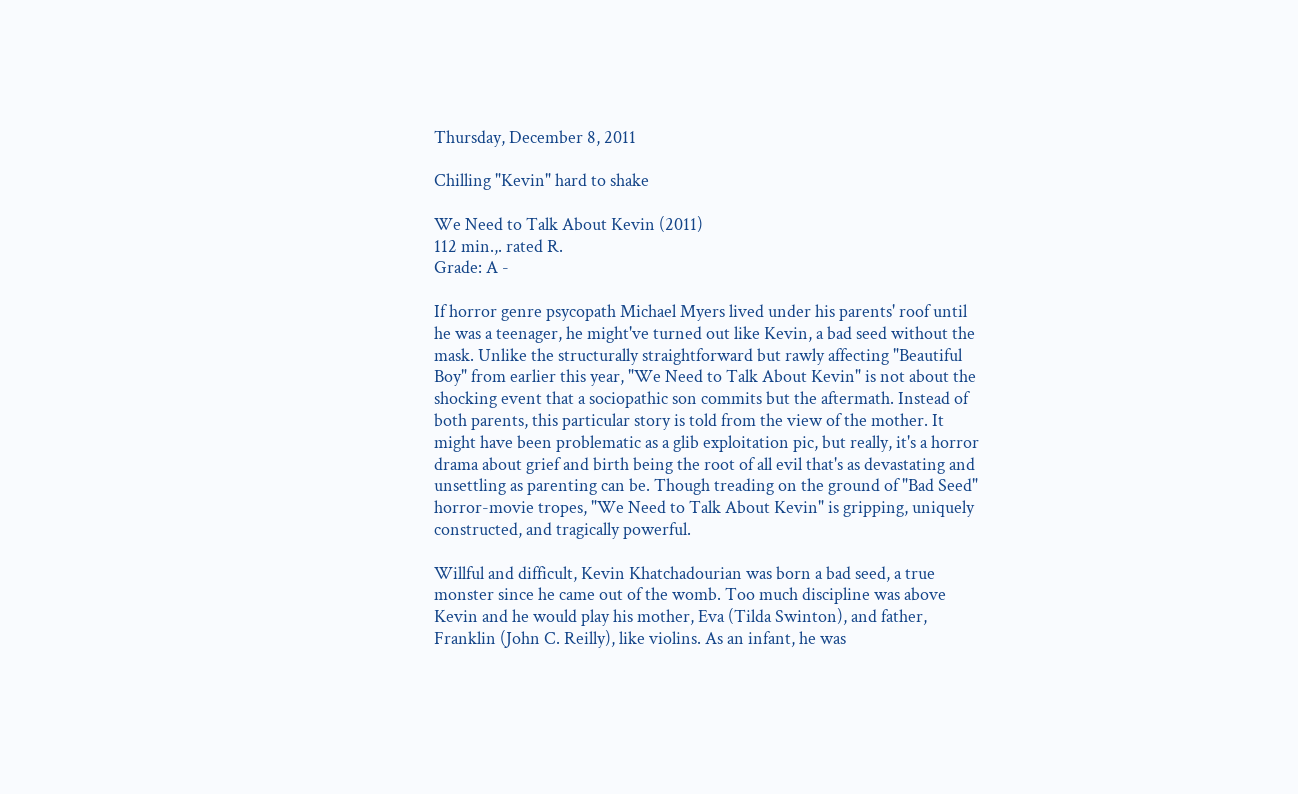Thursday, December 8, 2011

Chilling "Kevin" hard to shake

We Need to Talk About Kevin (2011)
112 min.,. rated R.
Grade: A -

If horror genre psycopath Michael Myers lived under his parents' roof until he was a teenager, he might've turned out like Kevin, a bad seed without the mask. Unlike the structurally straightforward but rawly affecting "Beautiful Boy" from earlier this year, "We Need to Talk About Kevin" is not about the shocking event that a sociopathic son commits but the aftermath. Instead of both parents, this particular story is told from the view of the mother. It might have been problematic as a glib exploitation pic, but really, it's a horror drama about grief and birth being the root of all evil that's as devastating and unsettling as parenting can be. Though treading on the ground of "Bad Seed" horror-movie tropes, "We Need to Talk About Kevin" is gripping, uniquely constructed, and tragically powerful.

Willful and difficult, Kevin Khatchadourian was born a bad seed, a true monster since he came out of the womb. Too much discipline was above Kevin and he would play his mother, Eva (Tilda Swinton), and father, Franklin (John C. Reilly), like violins. As an infant, he was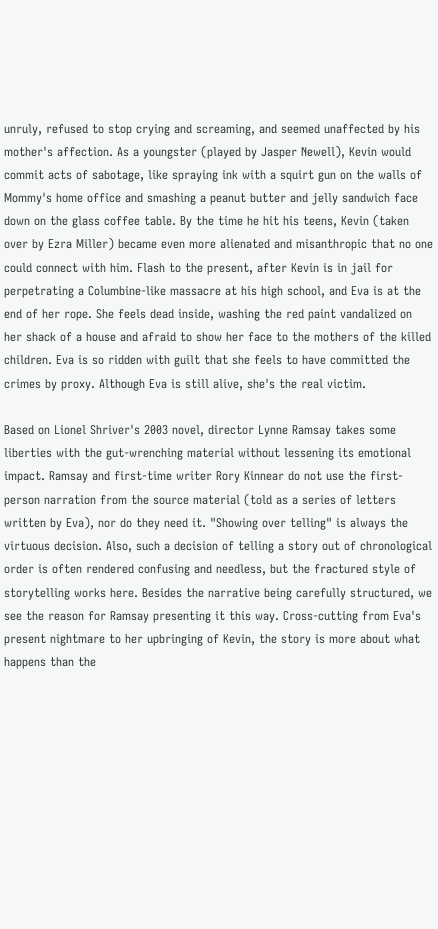unruly, refused to stop crying and screaming, and seemed unaffected by his mother's affection. As a youngster (played by Jasper Newell), Kevin would commit acts of sabotage, like spraying ink with a squirt gun on the walls of Mommy's home office and smashing a peanut butter and jelly sandwich face down on the glass coffee table. By the time he hit his teens, Kevin (taken over by Ezra Miller) became even more alienated and misanthropic that no one could connect with him. Flash to the present, after Kevin is in jail for perpetrating a Columbine-like massacre at his high school, and Eva is at the end of her rope. She feels dead inside, washing the red paint vandalized on her shack of a house and afraid to show her face to the mothers of the killed children. Eva is so ridden with guilt that she feels to have committed the crimes by proxy. Although Eva is still alive, she's the real victim.

Based on Lionel Shriver's 2003 novel, director Lynne Ramsay takes some liberties with the gut-wrenching material without lessening its emotional impact. Ramsay and first-time writer Rory Kinnear do not use the first-person narration from the source material (told as a series of letters written by Eva), nor do they need it. "Showing over telling" is always the virtuous decision. Also, such a decision of telling a story out of chronological order is often rendered confusing and needless, but the fractured style of storytelling works here. Besides the narrative being carefully structured, we see the reason for Ramsay presenting it this way. Cross-cutting from Eva's present nightmare to her upbringing of Kevin, the story is more about what happens than the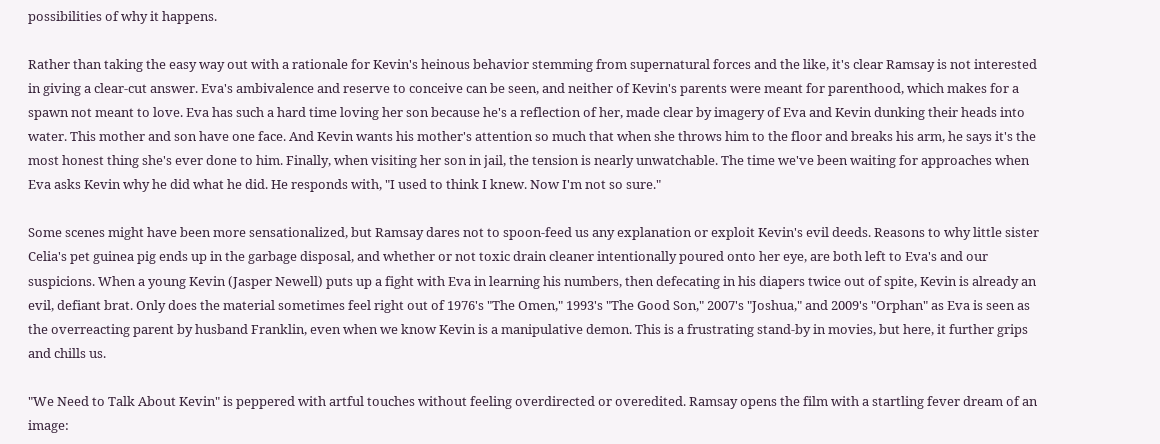possibilities of why it happens.

Rather than taking the easy way out with a rationale for Kevin's heinous behavior stemming from supernatural forces and the like, it's clear Ramsay is not interested in giving a clear-cut answer. Eva's ambivalence and reserve to conceive can be seen, and neither of Kevin's parents were meant for parenthood, which makes for a spawn not meant to love. Eva has such a hard time loving her son because he's a reflection of her, made clear by imagery of Eva and Kevin dunking their heads into water. This mother and son have one face. And Kevin wants his mother's attention so much that when she throws him to the floor and breaks his arm, he says it's the most honest thing she's ever done to him. Finally, when visiting her son in jail, the tension is nearly unwatchable. The time we've been waiting for approaches when Eva asks Kevin why he did what he did. He responds with, "I used to think I knew. Now I'm not so sure."

Some scenes might have been more sensationalized, but Ramsay dares not to spoon-feed us any explanation or exploit Kevin's evil deeds. Reasons to why little sister Celia's pet guinea pig ends up in the garbage disposal, and whether or not toxic drain cleaner intentionally poured onto her eye, are both left to Eva's and our suspicions. When a young Kevin (Jasper Newell) puts up a fight with Eva in learning his numbers, then defecating in his diapers twice out of spite, Kevin is already an evil, defiant brat. Only does the material sometimes feel right out of 1976's "The Omen," 1993's "The Good Son," 2007's "Joshua," and 2009's "Orphan" as Eva is seen as the overreacting parent by husband Franklin, even when we know Kevin is a manipulative demon. This is a frustrating stand-by in movies, but here, it further grips and chills us.

"We Need to Talk About Kevin" is peppered with artful touches without feeling overdirected or overedited. Ramsay opens the film with a startling fever dream of an image: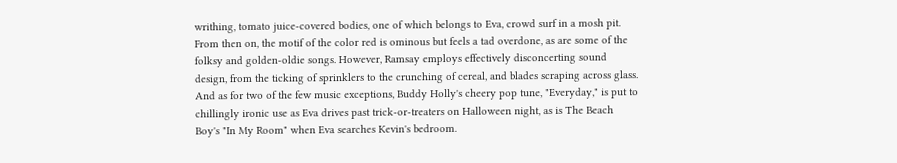writhing, tomato juice-covered bodies, one of which belongs to Eva, crowd surf in a mosh pit. From then on, the motif of the color red is ominous but feels a tad overdone, as are some of the folksy and golden-oldie songs. However, Ramsay employs effectively disconcerting sound design, from the ticking of sprinklers to the crunching of cereal, and blades scraping across glass. And as for two of the few music exceptions, Buddy Holly's cheery pop tune, "Everyday," is put to chillingly ironic use as Eva drives past trick-or-treaters on Halloween night, as is The Beach Boy's "In My Room" when Eva searches Kevin's bedroom.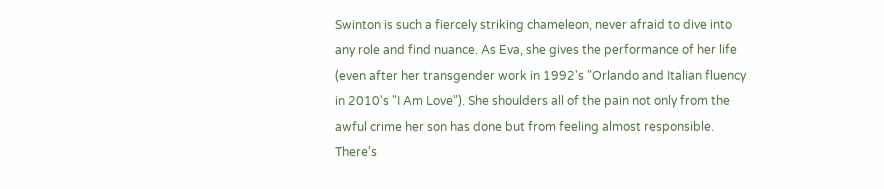Swinton is such a fiercely striking chameleon, never afraid to dive into any role and find nuance. As Eva, she gives the performance of her life (even after her transgender work in 1992's "Orlando and Italian fluency in 2010's "I Am Love"). She shoulders all of the pain not only from the awful crime her son has done but from feeling almost responsible. There's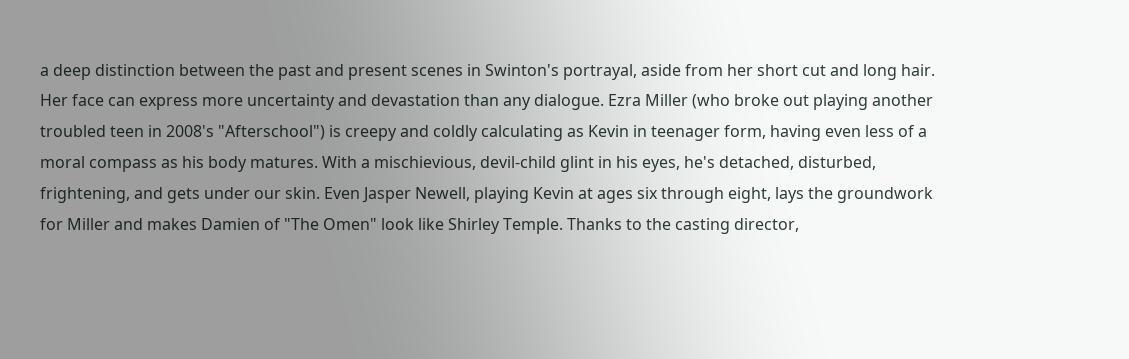a deep distinction between the past and present scenes in Swinton's portrayal, aside from her short cut and long hair. Her face can express more uncertainty and devastation than any dialogue. Ezra Miller (who broke out playing another troubled teen in 2008's "Afterschool") is creepy and coldly calculating as Kevin in teenager form, having even less of a moral compass as his body matures. With a mischievious, devil-child glint in his eyes, he's detached, disturbed, frightening, and gets under our skin. Even Jasper Newell, playing Kevin at ages six through eight, lays the groundwork for Miller and makes Damien of "The Omen" look like Shirley Temple. Thanks to the casting director,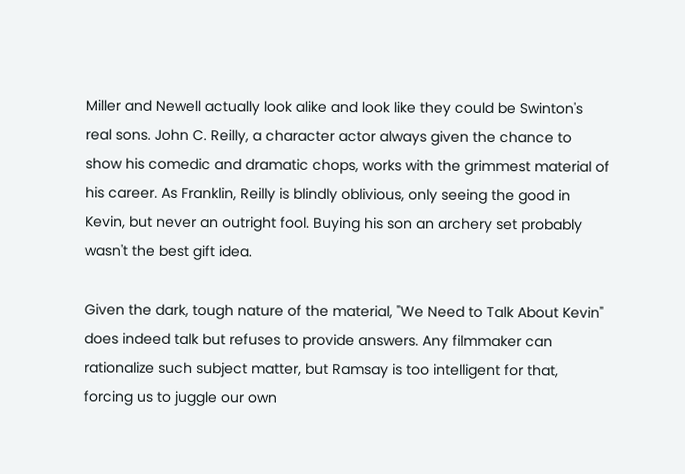Miller and Newell actually look alike and look like they could be Swinton's real sons. John C. Reilly, a character actor always given the chance to show his comedic and dramatic chops, works with the grimmest material of his career. As Franklin, Reilly is blindly oblivious, only seeing the good in Kevin, but never an outright fool. Buying his son an archery set probably wasn't the best gift idea.

Given the dark, tough nature of the material, "We Need to Talk About Kevin" does indeed talk but refuses to provide answers. Any filmmaker can rationalize such subject matter, but Ramsay is too intelligent for that, forcing us to juggle our own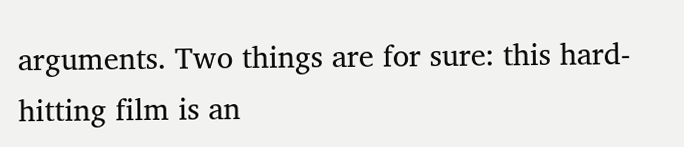arguments. Two things are for sure: this hard-hitting film is an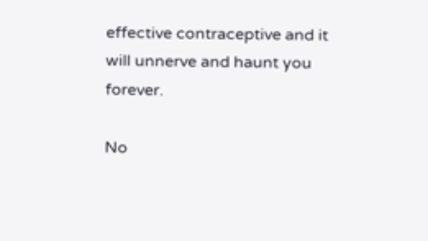effective contraceptive and it will unnerve and haunt you forever.

No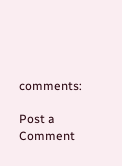comments:

Post a Comment